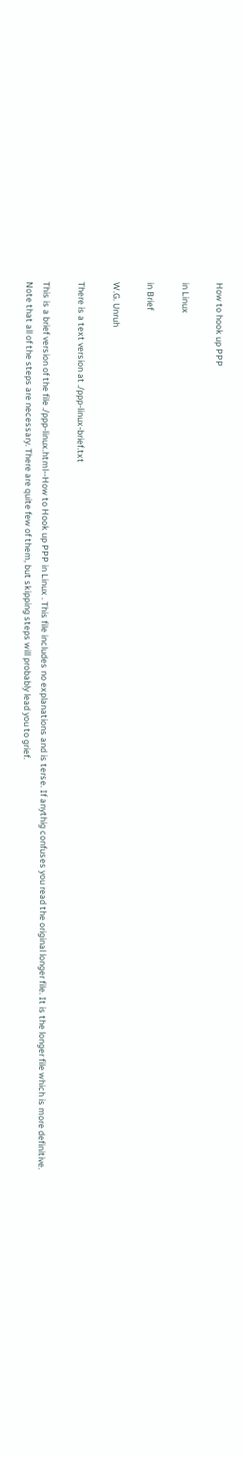How to hook up PPP

in Linux

in Brief

W.G. Unruh

There is a text version at ./ppp-linux-brief.txt

This is a brief version of the file ./ppp-linux.html--How to Hook up PPP in Linux . This file includes no explanations and is terse. If anythig confuses you read the original longer file. It is the longer file which is more definitive.
Note that all of the steps are necessary. There are quite few of them, but skipping steps will probably lead you to grief.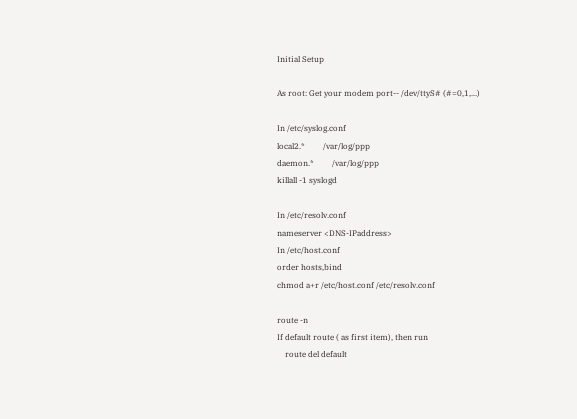Initial Setup

As root: Get your modem port-- /dev/ttyS# (#=0,1,...)

In /etc/syslog.conf
local2.*         /var/log/ppp
daemon.*         /var/log/ppp
killall -1 syslogd

In /etc/resolv.conf
nameserver <DNS-IPaddress>
In /etc/host.conf
order hosts,bind
chmod a+r /etc/host.conf /etc/resolv.conf

route -n
If default route ( as first item), then run
    route del default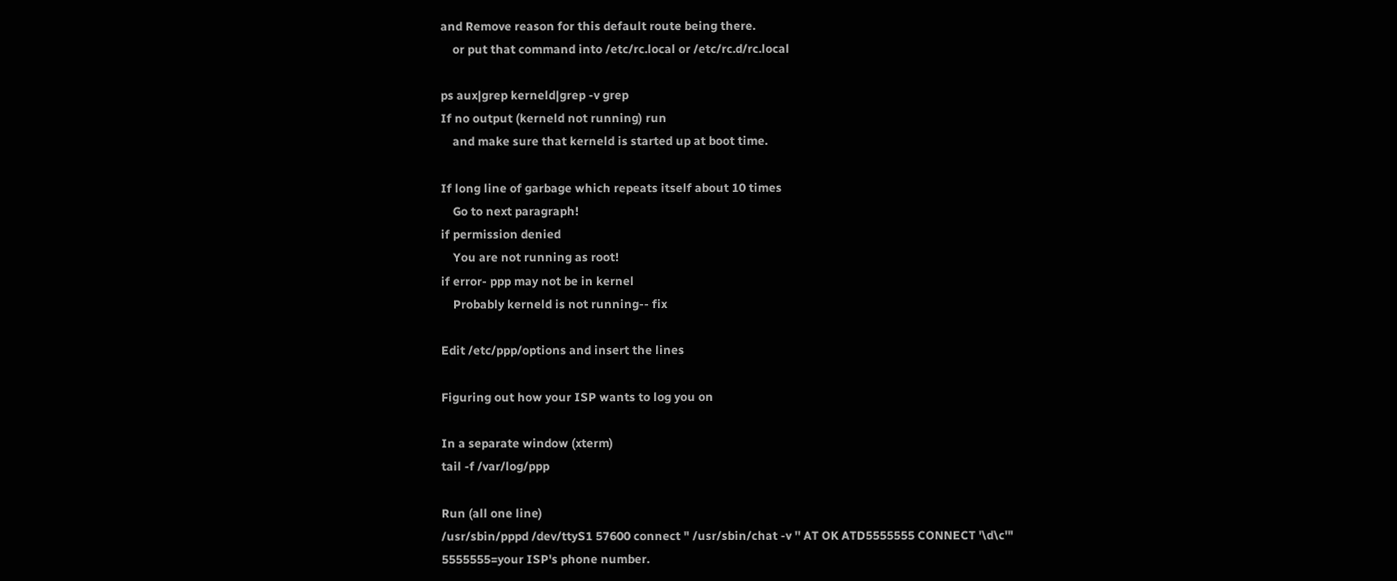and Remove reason for this default route being there.
    or put that command into /etc/rc.local or /etc/rc.d/rc.local

ps aux|grep kerneld|grep -v grep
If no output (kerneld not running) run
    and make sure that kerneld is started up at boot time.

If long line of garbage which repeats itself about 10 times
    Go to next paragraph!
if permission denied
    You are not running as root!
if error- ppp may not be in kernel
    Probably kerneld is not running-- fix

Edit /etc/ppp/options and insert the lines

Figuring out how your ISP wants to log you on

In a separate window (xterm)
tail -f /var/log/ppp

Run (all one line)
/usr/sbin/pppd /dev/ttyS1 57600 connect " /usr/sbin/chat -v '' AT OK ATD5555555 CONNECT '\d\c'"
5555555=your ISP's phone number.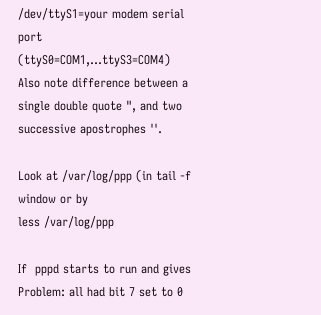/dev/ttyS1=your modem serial port (ttyS0=COM1,...ttyS3=COM4)
Also note difference between a single double quote ", and two successive apostrophes ''.

Look at /var/log/ppp (in tail -f window or by
less /var/log/ppp

If  pppd starts to run and gives Problem: all had bit 7 set to 0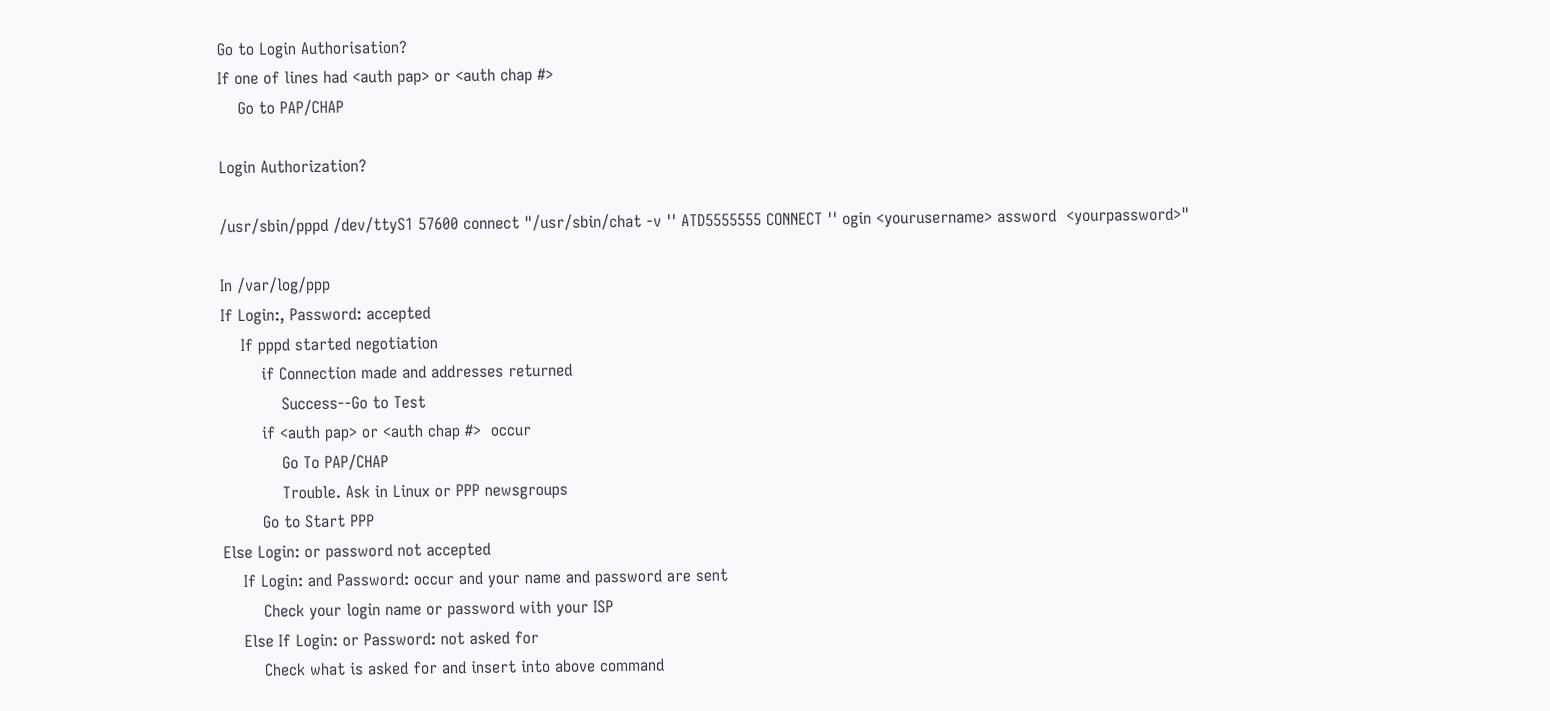Go to Login Authorisation?
If one of lines had <auth pap> or <auth chap #>
    Go to PAP/CHAP

Login Authorization?

/usr/sbin/pppd /dev/ttyS1 57600 connect "/usr/sbin/chat -v '' ATD5555555 CONNECT '' ogin <yourusername> assword  <yourpassword>"

In /var/log/ppp
If Login:, Password: accepted
    If pppd started negotiation
        if Connection made and addresses returned
            Success--Go to Test
        if <auth pap> or <auth chap #>  occur
            Go To PAP/CHAP
            Trouble. Ask in Linux or PPP newsgroups
        Go to Start PPP
Else Login: or password not accepted
    If Login: and Password: occur and your name and password are sent
        Check your login name or password with your ISP
    Else If Login: or Password: not asked for
        Check what is asked for and insert into above command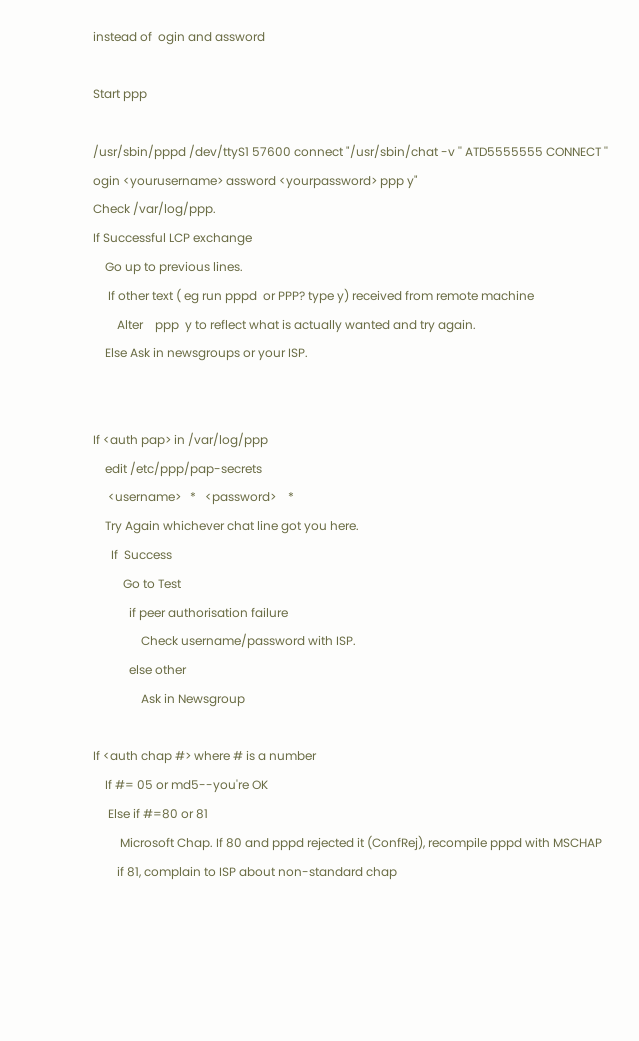instead of  ogin and assword

Start ppp

/usr/sbin/pppd /dev/ttyS1 57600 connect "/usr/sbin/chat -v '' ATD5555555 CONNECT '' ogin <yourusername> assword <yourpassword> ppp y"
Check /var/log/ppp.
If Successful LCP exchange
    Go up to previous lines.
     If other text ( eg run pppd  or PPP? type y) received from remote machine
        Alter    ppp  y to reflect what is actually wanted and try again.
    Else Ask in newsgroups or your ISP.


If <auth pap> in /var/log/ppp
    edit /etc/ppp/pap-secrets
     <username>   *   <password>    *
    Try Again whichever chat line got you here.
      If  Success
          Go to Test
            if peer authorisation failure
                Check username/password with ISP.
            else other
                Ask in Newsgroup

If <auth chap #> where # is a number
    If #= 05 or md5--you're OK
     Else if #=80 or 81
         Microsoft Chap. If 80 and pppd rejected it (ConfRej), recompile pppd with MSCHAP
        if 81, complain to ISP about non-standard chap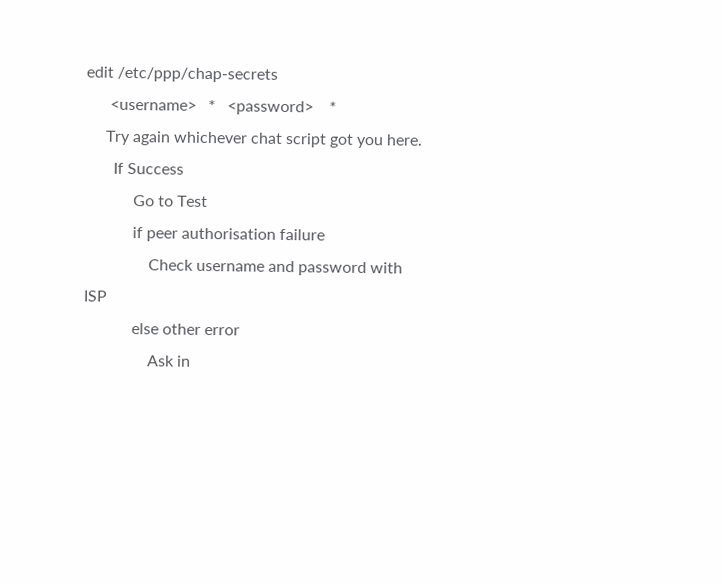edit /etc/ppp/chap-secrets
      <username>   *   <password>    *
     Try again whichever chat script got you here.
       If Success
            Go to Test
            if peer authorisation failure
                Check username and password with ISP
            else other error
                Ask in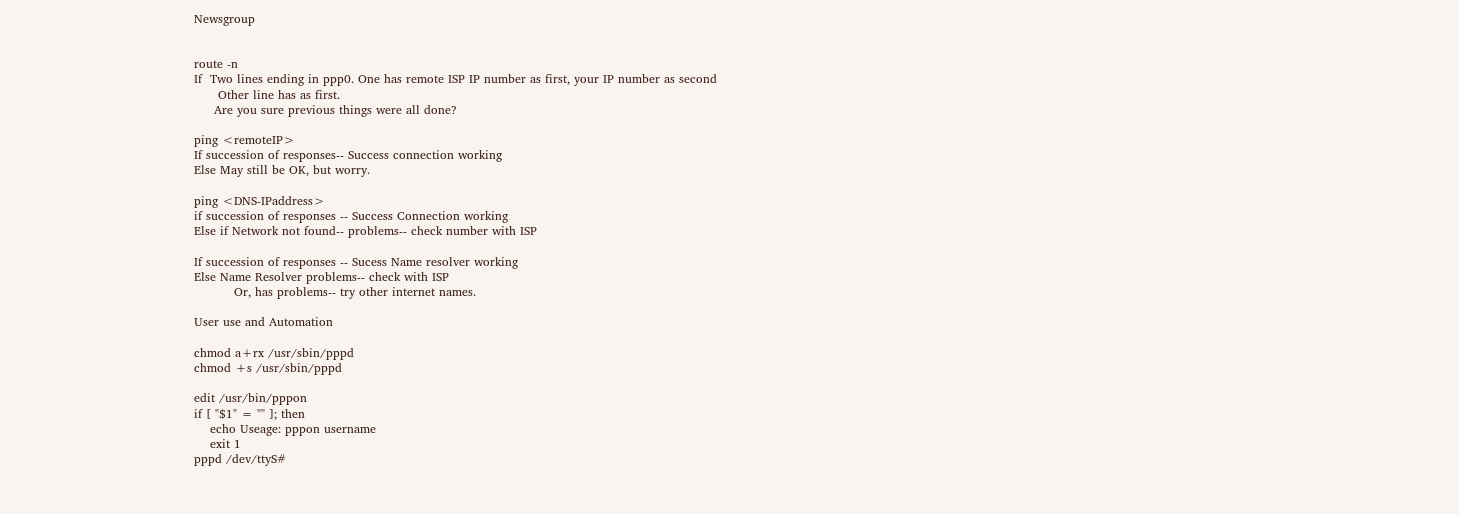Newsgroup


route -n
If  Two lines ending in ppp0. One has remote ISP IP number as first, your IP number as second
      Other line has as first.
     Are you sure previous things were all done?

ping <remoteIP>
If succession of responses-- Success connection working
Else May still be OK, but worry.

ping <DNS-IPaddress>
if succession of responses -- Success Connection working
Else if Network not found-- problems-- check number with ISP

If succession of responses -- Sucess Name resolver working
Else Name Resolver problems-- check with ISP
          Or, has problems-- try other internet names.

User use and Automation

chmod a+rx /usr/sbin/pppd
chmod +s /usr/sbin/pppd

edit /usr/bin/pppon
if [ "$1" = "" ]; then
    echo Useage: pppon username
    exit 1
pppd /dev/ttyS#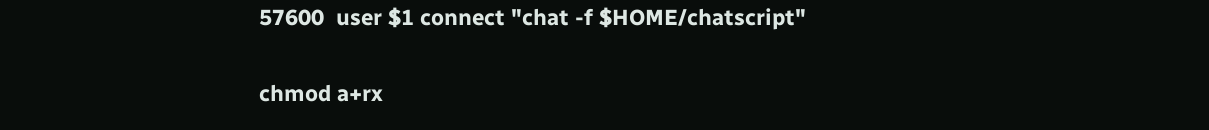57600  user $1 connect "chat -f $HOME/chatscript"

chmod a+rx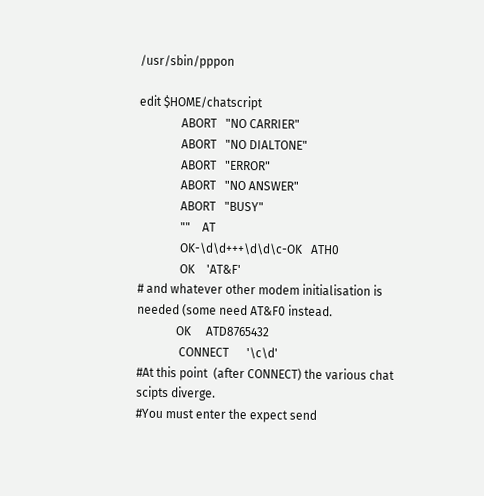/usr/sbin/pppon

edit $HOME/chatscript
              ABORT   "NO CARRIER"
              ABORT   "NO DIALTONE"
              ABORT   "ERROR"
              ABORT   "NO ANSWER"
              ABORT   "BUSY"
              ""    AT
              OK-\d\d+++\d\d\c-OK   ATH0
              OK    'AT&F'
# and whatever other modem initialisation is needed (some need AT&F0 instead.
             OK     ATD8765432
              CONNECT      '\c\d'
#At this point  (after CONNECT) the various chat scipts diverge.
#You must enter the expect send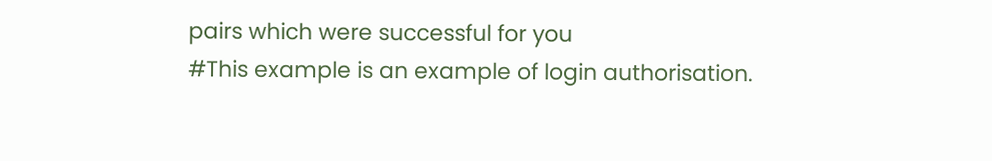pairs which were successful for you
#This example is an example of login authorisation.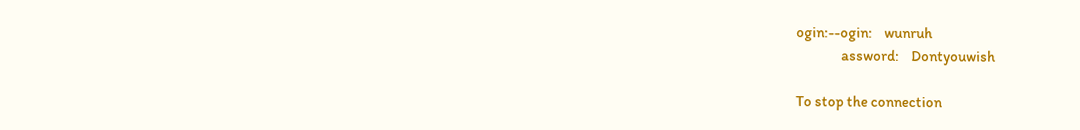ogin:--ogin:    wunruh
               assword:    Dontyouwish

To stop the connection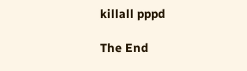killall pppd

The End